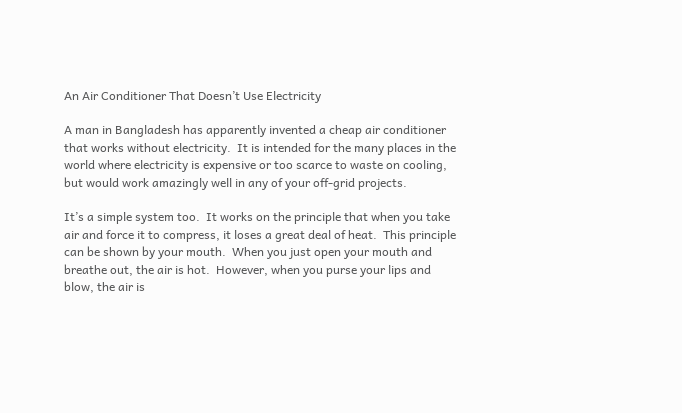An Air Conditioner That Doesn’t Use Electricity

A man in Bangladesh has apparently invented a cheap air conditioner that works without electricity.  It is intended for the many places in the world where electricity is expensive or too scarce to waste on cooling, but would work amazingly well in any of your off-grid projects.

It’s a simple system too.  It works on the principle that when you take air and force it to compress, it loses a great deal of heat.  This principle can be shown by your mouth.  When you just open your mouth and breathe out, the air is hot.  However, when you purse your lips and blow, the air is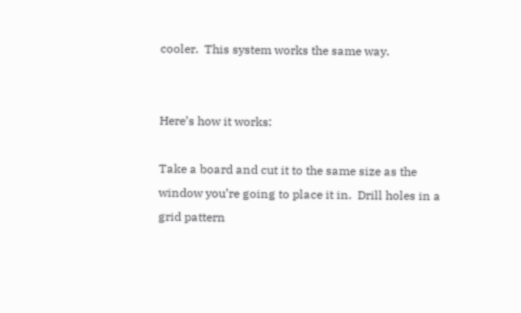cooler.  This system works the same way.


Here’s how it works:

Take a board and cut it to the same size as the window you’re going to place it in.  Drill holes in a grid pattern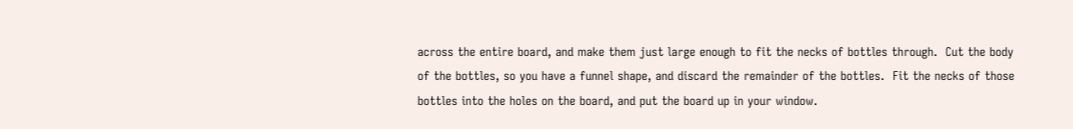across the entire board, and make them just large enough to fit the necks of bottles through.  Cut the body of the bottles, so you have a funnel shape, and discard the remainder of the bottles.  Fit the necks of those bottles into the holes on the board, and put the board up in your window.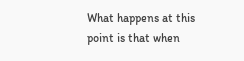What happens at this point is that when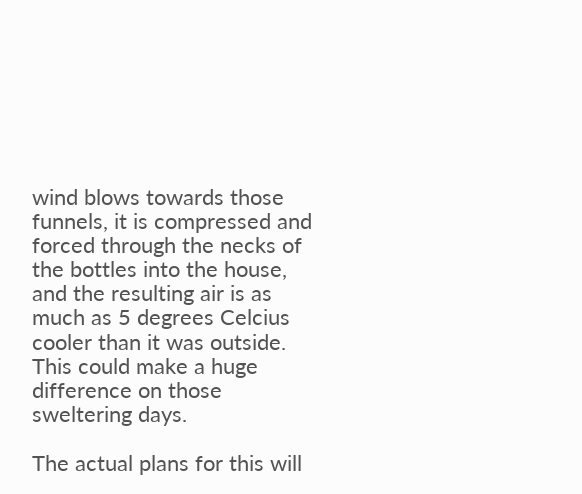wind blows towards those funnels, it is compressed and forced through the necks of the bottles into the house, and the resulting air is as much as 5 degrees Celcius cooler than it was outside.  This could make a huge difference on those sweltering days.

The actual plans for this will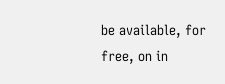be available, for free, on in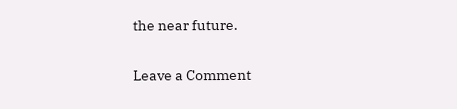the near future.


Leave a Comment